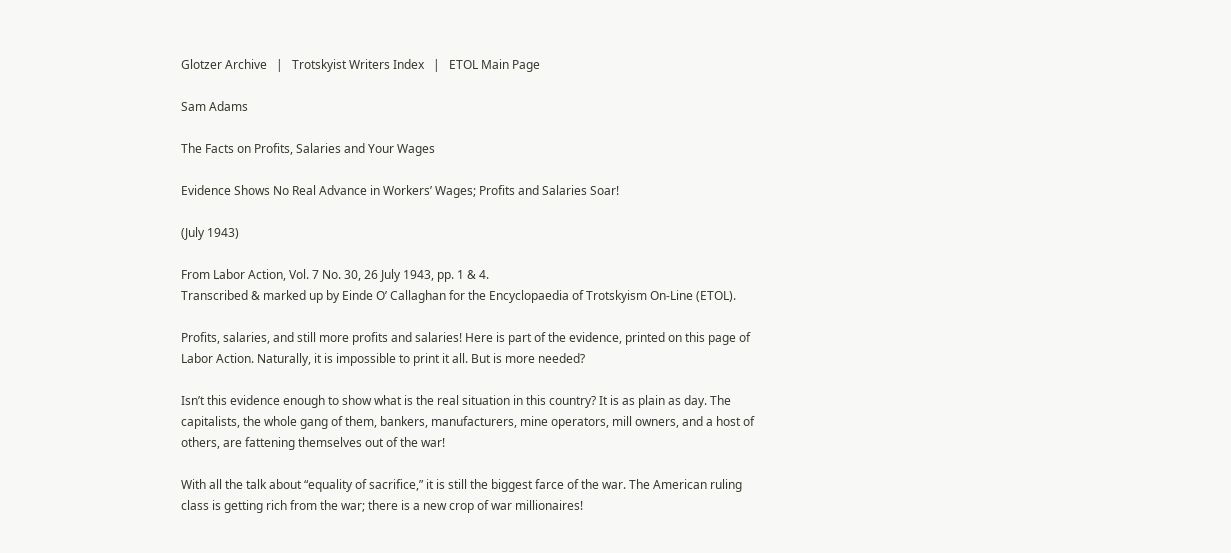Glotzer Archive   |   Trotskyist Writers Index   |   ETOL Main Page

Sam Adams

The Facts on Profits, Salaries and Your Wages

Evidence Shows No Real Advance in Workers’ Wages; Profits and Salaries Soar!

(July 1943)

From Labor Action, Vol. 7 No. 30, 26 July 1943, pp. 1 & 4.
Transcribed & marked up by Einde O’ Callaghan for the Encyclopaedia of Trotskyism On-Line (ETOL).

Profits, salaries, and still more profits and salaries! Here is part of the evidence, printed on this page of Labor Action. Naturally, it is impossible to print it all. But is more needed?

Isn’t this evidence enough to show what is the real situation in this country? It is as plain as day. The capitalists, the whole gang of them, bankers, manufacturers, mine operators, mill owners, and a host of others, are fattening themselves out of the war!

With all the talk about “equality of sacrifice,” it is still the biggest farce of the war. The American ruling class is getting rich from the war; there is a new crop of war millionaires!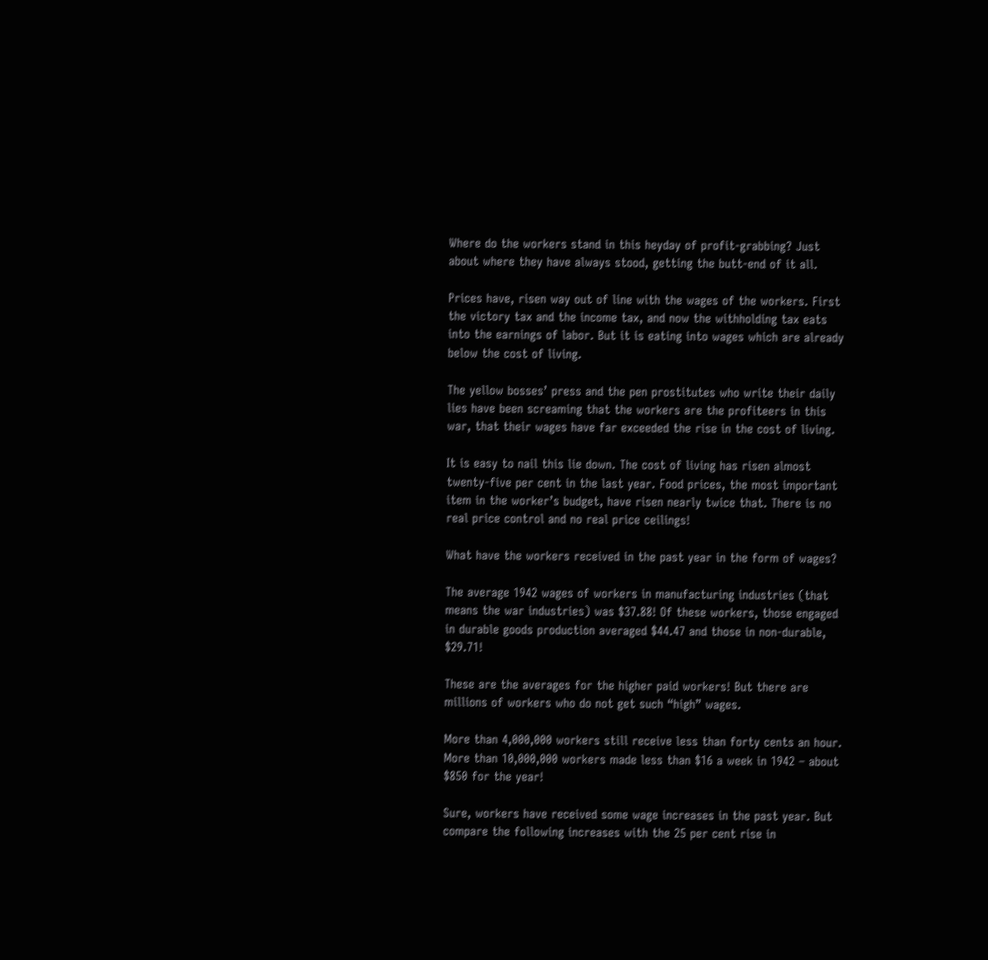Where do the workers stand in this heyday of profit-grabbing? Just about where they have always stood, getting the butt-end of it all.

Prices have, risen way out of line with the wages of the workers. First the victory tax and the income tax, and now the withholding tax eats into the earnings of labor. But it is eating into wages which are already below the cost of living.

The yellow bosses’ press and the pen prostitutes who write their daily lies have been screaming that the workers are the profiteers in this war, that their wages have far exceeded the rise in the cost of living.

It is easy to nail this lie down. The cost of living has risen almost twenty-five per cent in the last year. Food prices, the most important item in the worker’s budget, have risen nearly twice that. There is no real price control and no real price ceilings!

What have the workers received in the past year in the form of wages?

The average 1942 wages of workers in manufacturing industries (that means the war industries) was $37.88! Of these workers, those engaged in durable goods production averaged $44.47 and those in non-durable, $29.71!

These are the averages for the higher paid workers! But there are millions of workers who do not get such “high” wages.

More than 4,000,000 workers still receive less than forty cents an hour. More than 10,000,000 workers made less than $16 a week in 1942 – about $850 for the year!

Sure, workers have received some wage increases in the past year. But compare the following increases with the 25 per cent rise in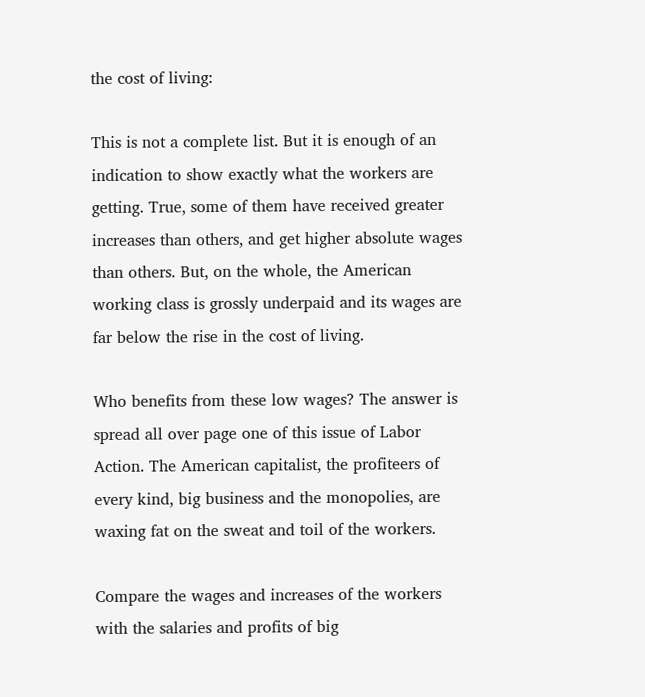the cost of living:

This is not a complete list. But it is enough of an indication to show exactly what the workers are getting. True, some of them have received greater increases than others, and get higher absolute wages than others. But, on the whole, the American working class is grossly underpaid and its wages are far below the rise in the cost of living.

Who benefits from these low wages? The answer is spread all over page one of this issue of Labor Action. The American capitalist, the profiteers of every kind, big business and the monopolies, are waxing fat on the sweat and toil of the workers.

Compare the wages and increases of the workers with the salaries and profits of big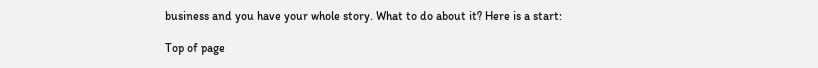business and you have your whole story. What to do about it? Here is a start:

Top of page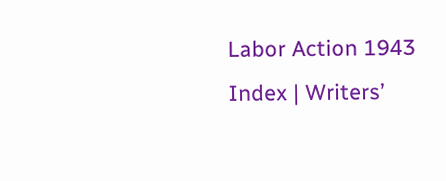Labor Action 1943 Index | Writers’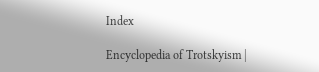Index

Encyclopedia of Trotskyism |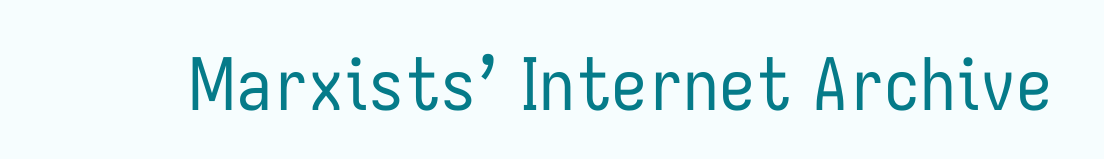Marxists’ Internet Archive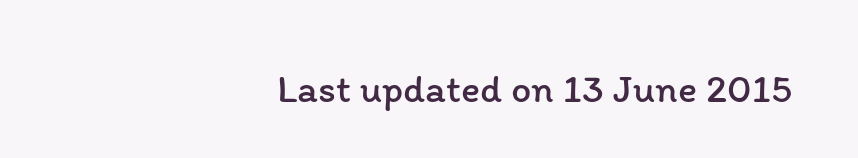Last updated on 13 June 2015